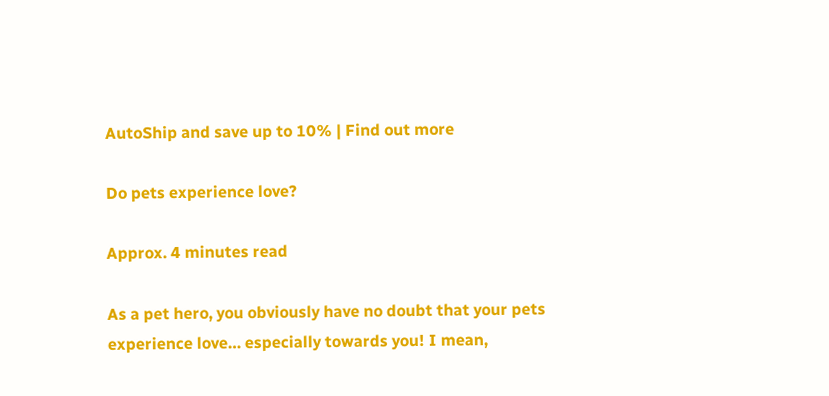AutoShip and save up to 10% | Find out more

Do pets experience love?

Approx. 4 minutes read

As a pet hero, you obviously have no doubt that your pets experience love… especially towards you! I mean,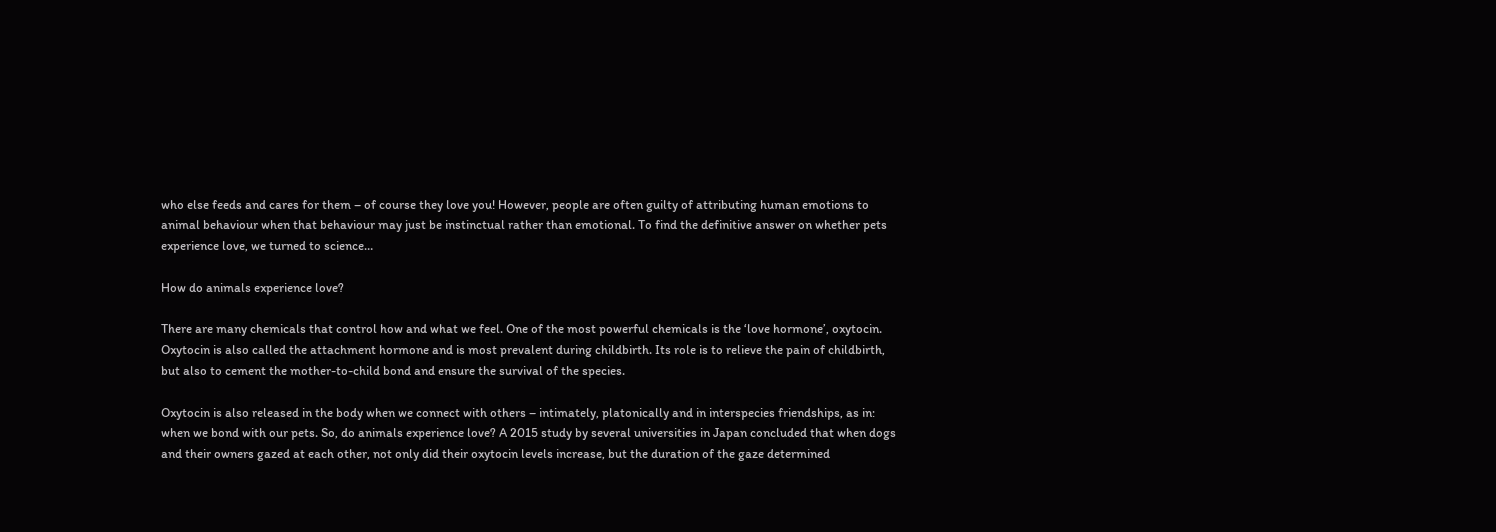who else feeds and cares for them – of course they love you! However, people are often guilty of attributing human emotions to animal behaviour when that behaviour may just be instinctual rather than emotional. To find the definitive answer on whether pets experience love, we turned to science…

How do animals experience love?

There are many chemicals that control how and what we feel. One of the most powerful chemicals is the ‘love hormone’, oxytocin. Oxytocin is also called the attachment hormone and is most prevalent during childbirth. Its role is to relieve the pain of childbirth, but also to cement the mother-to-child bond and ensure the survival of the species.

Oxytocin is also released in the body when we connect with others – intimately, platonically and in interspecies friendships, as in: when we bond with our pets. So, do animals experience love? A 2015 study by several universities in Japan concluded that when dogs and their owners gazed at each other, not only did their oxytocin levels increase, but the duration of the gaze determined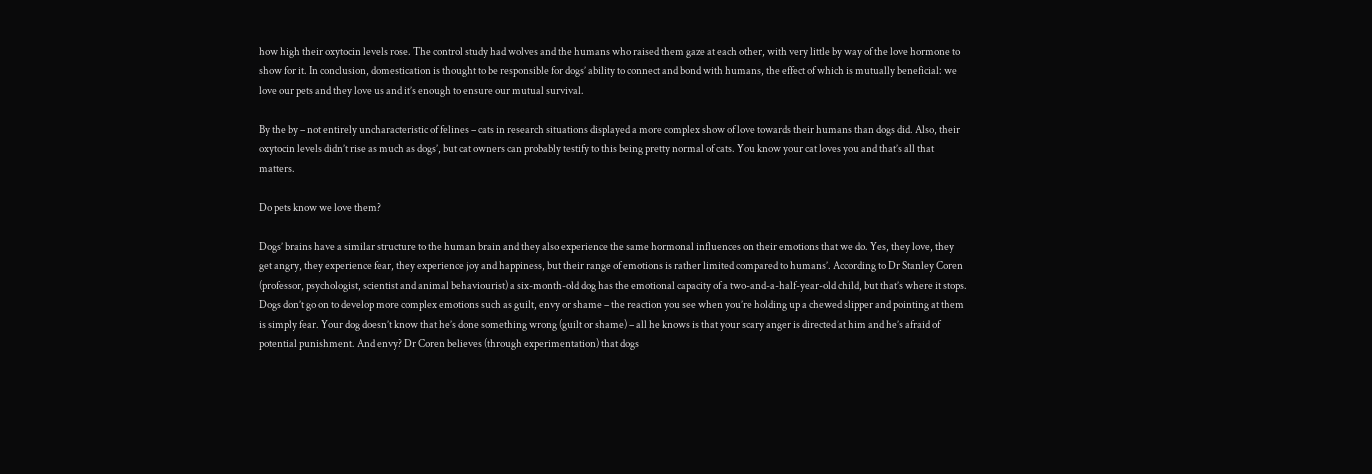how high their oxytocin levels rose. The control study had wolves and the humans who raised them gaze at each other, with very little by way of the love hormone to show for it. In conclusion, domestication is thought to be responsible for dogs’ ability to connect and bond with humans, the effect of which is mutually beneficial: we love our pets and they love us and it’s enough to ensure our mutual survival.

By the by – not entirely uncharacteristic of felines – cats in research situations displayed a more complex show of love towards their humans than dogs did. Also, their oxytocin levels didn’t rise as much as dogs’, but cat owners can probably testify to this being pretty normal of cats. You know your cat loves you and that’s all that matters.

Do pets know we love them?

Dogs’ brains have a similar structure to the human brain and they also experience the same hormonal influences on their emotions that we do. Yes, they love, they get angry, they experience fear, they experience joy and happiness, but their range of emotions is rather limited compared to humans’. According to Dr Stanley Coren (professor, psychologist, scientist and animal behaviourist) a six-month-old dog has the emotional capacity of a two-and-a-half-year-old child, but that’s where it stops. Dogs don’t go on to develop more complex emotions such as guilt, envy or shame – the reaction you see when you’re holding up a chewed slipper and pointing at them is simply fear. Your dog doesn’t know that he’s done something wrong (guilt or shame) – all he knows is that your scary anger is directed at him and he’s afraid of potential punishment. And envy? Dr Coren believes (through experimentation) that dogs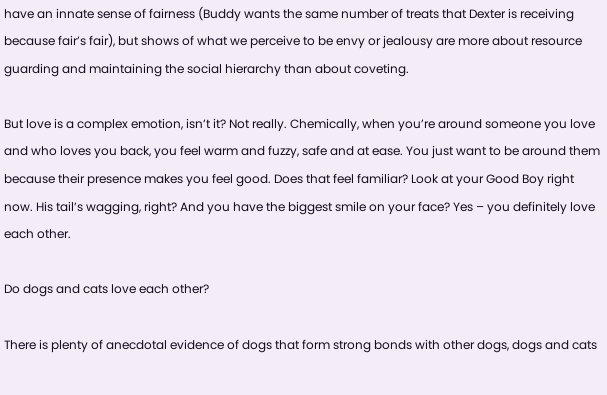have an innate sense of fairness (Buddy wants the same number of treats that Dexter is receiving because fair’s fair), but shows of what we perceive to be envy or jealousy are more about resource guarding and maintaining the social hierarchy than about coveting.

But love is a complex emotion, isn’t it? Not really. Chemically, when you’re around someone you love and who loves you back, you feel warm and fuzzy, safe and at ease. You just want to be around them because their presence makes you feel good. Does that feel familiar? Look at your Good Boy right now. His tail’s wagging, right? And you have the biggest smile on your face? Yes – you definitely love each other.

Do dogs and cats love each other?

There is plenty of anecdotal evidence of dogs that form strong bonds with other dogs, dogs and cats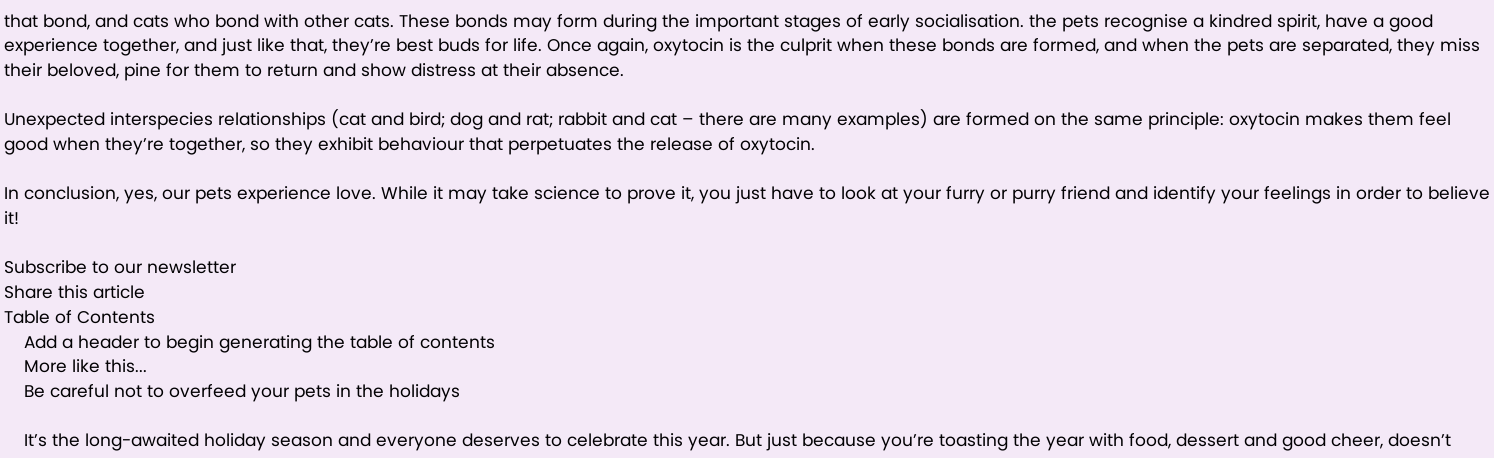that bond, and cats who bond with other cats. These bonds may form during the important stages of early socialisation. the pets recognise a kindred spirit, have a good experience together, and just like that, they’re best buds for life. Once again, oxytocin is the culprit when these bonds are formed, and when the pets are separated, they miss their beloved, pine for them to return and show distress at their absence.

Unexpected interspecies relationships (cat and bird; dog and rat; rabbit and cat – there are many examples) are formed on the same principle: oxytocin makes them feel good when they’re together, so they exhibit behaviour that perpetuates the release of oxytocin.

In conclusion, yes, our pets experience love. While it may take science to prove it, you just have to look at your furry or purry friend and identify your feelings in order to believe it!

Subscribe to our newsletter
Share this article
Table of Contents
    Add a header to begin generating the table of contents
    More like this...
    Be careful not to overfeed your pets in the holidays

    It’s the long-awaited holiday season and everyone deserves to celebrate this year. But just because you’re toasting the year with food, dessert and good cheer, doesn’t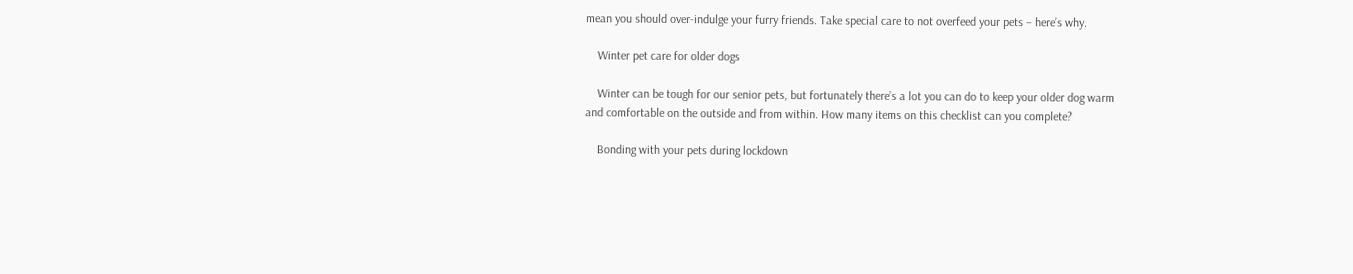mean you should over-indulge your furry friends. Take special care to not overfeed your pets – here’s why.

    Winter pet care for older dogs

    Winter can be tough for our senior pets, but fortunately there’s a lot you can do to keep your older dog warm and comfortable on the outside and from within. How many items on this checklist can you complete?

    Bonding with your pets during lockdown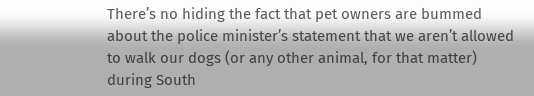There’s no hiding the fact that pet owners are bummed about the police minister’s statement that we aren’t allowed to walk our dogs (or any other animal, for that matter) during South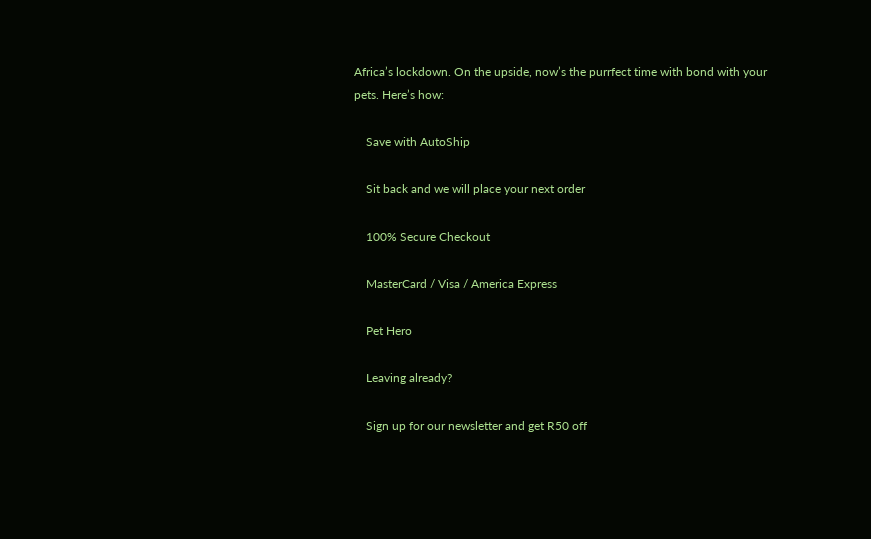Africa’s lockdown. On the upside, now’s the purrfect time with bond with your pets. Here’s how:

    Save with AutoShip

    Sit back and we will place your next order

    100% Secure Checkout

    MasterCard / Visa / America Express

    Pet Hero

    Leaving already?

    Sign up for our newsletter and get R50 off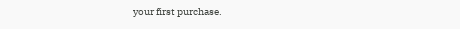your first purchase.